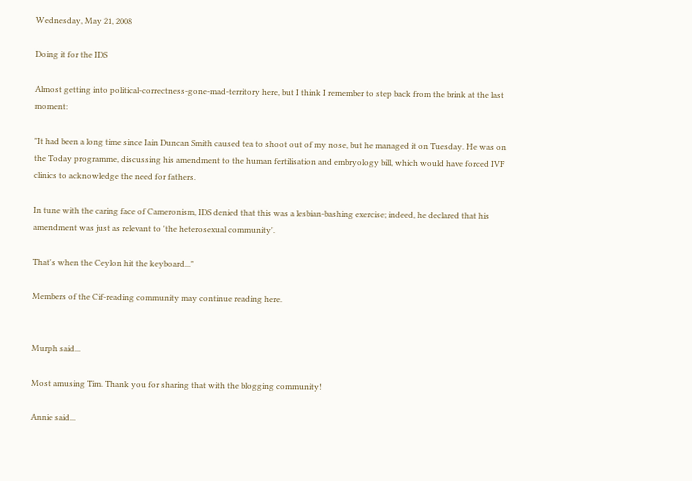Wednesday, May 21, 2008

Doing it for the IDS

Almost getting into political-correctness-gone-mad-territory here, but I think I remember to step back from the brink at the last moment:

"It had been a long time since Iain Duncan Smith caused tea to shoot out of my nose, but he managed it on Tuesday. He was on the Today programme, discussing his amendment to the human fertilisation and embryology bill, which would have forced IVF clinics to acknowledge the need for fathers.

In tune with the caring face of Cameronism, IDS denied that this was a lesbian-bashing exercise; indeed, he declared that his amendment was just as relevant to 'the heterosexual community'.

That's when the Ceylon hit the keyboard..."

Members of the Cif-reading community may continue reading here.


Murph said...

Most amusing Tim. Thank you for sharing that with the blogging community!

Annie said...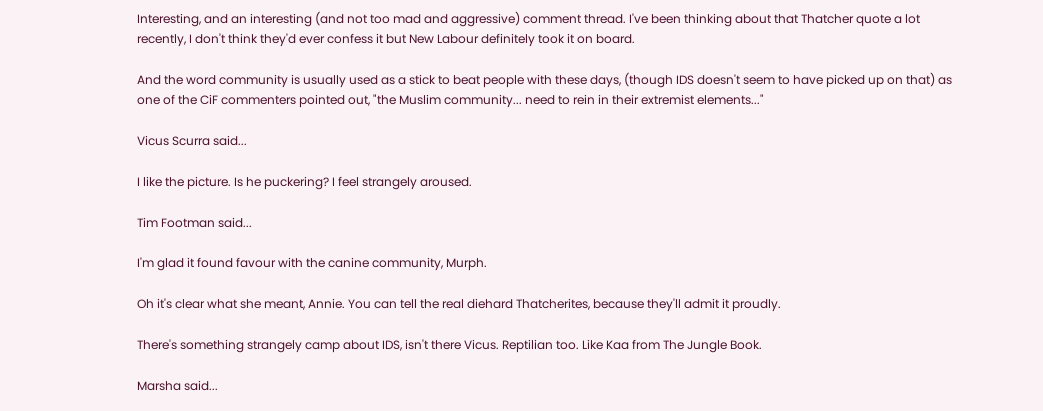Interesting, and an interesting (and not too mad and aggressive) comment thread. I've been thinking about that Thatcher quote a lot recently, I don't think they'd ever confess it but New Labour definitely took it on board.

And the word community is usually used as a stick to beat people with these days, (though IDS doesn't seem to have picked up on that) as one of the CiF commenters pointed out, "the Muslim community... need to rein in their extremist elements..."

Vicus Scurra said...

I like the picture. Is he puckering? I feel strangely aroused.

Tim Footman said...

I'm glad it found favour with the canine community, Murph.

Oh it's clear what she meant, Annie. You can tell the real diehard Thatcherites, because they'll admit it proudly.

There's something strangely camp about IDS, isn't there Vicus. Reptilian too. Like Kaa from The Jungle Book.

Marsha said...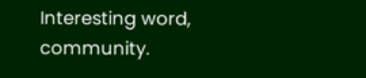Interesting word, community.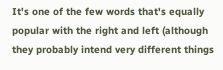It's one of the few words that's equally popular with the right and left (although they probably intend very different things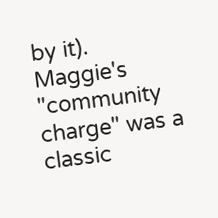by it). Maggie's "community charge" was a classic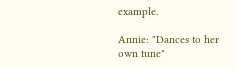example.

Annie: "Dances to her own tune"